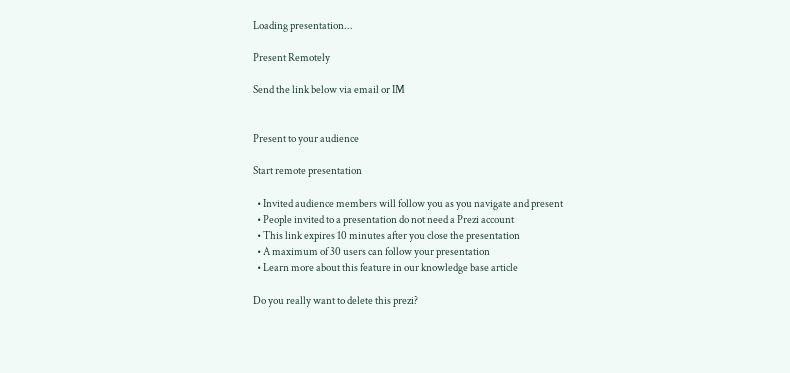Loading presentation...

Present Remotely

Send the link below via email or IM


Present to your audience

Start remote presentation

  • Invited audience members will follow you as you navigate and present
  • People invited to a presentation do not need a Prezi account
  • This link expires 10 minutes after you close the presentation
  • A maximum of 30 users can follow your presentation
  • Learn more about this feature in our knowledge base article

Do you really want to delete this prezi?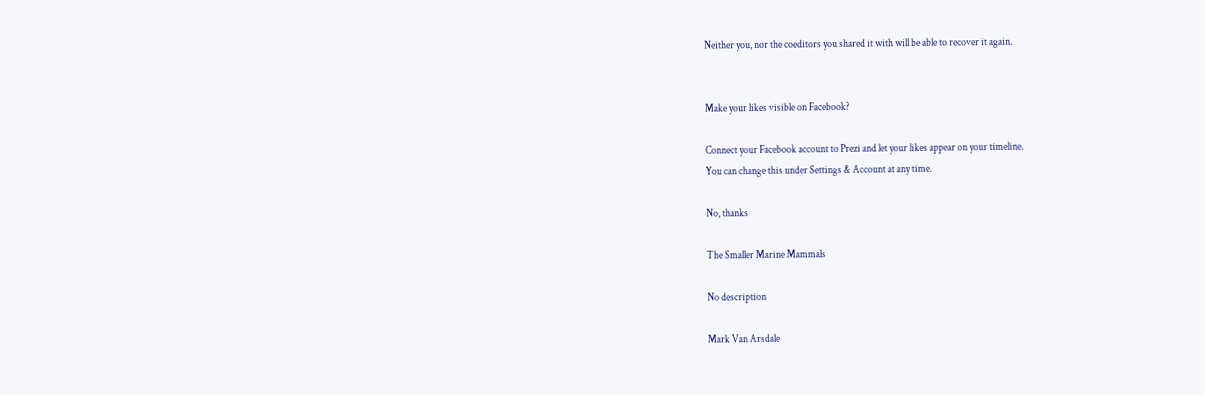Neither you, nor the coeditors you shared it with will be able to recover it again.


Make your likes visible on Facebook?

Connect your Facebook account to Prezi and let your likes appear on your timeline.
You can change this under Settings & Account at any time.

No, thanks

The Smaller Marine Mammals

No description

Mark Van Arsdale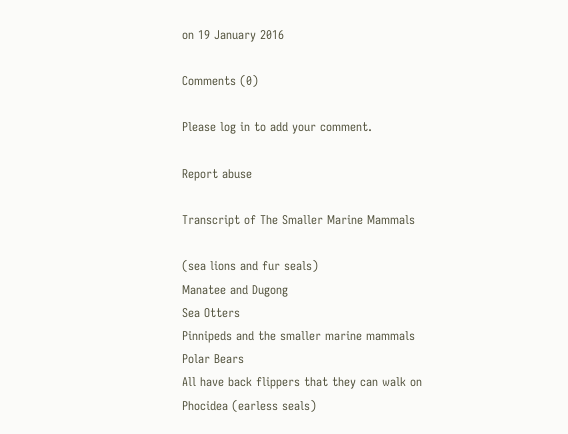on 19 January 2016

Comments (0)

Please log in to add your comment.

Report abuse

Transcript of The Smaller Marine Mammals

(sea lions and fur seals)
Manatee and Dugong
Sea Otters
Pinnipeds and the smaller marine mammals
Polar Bears
All have back flippers that they can walk on
Phocidea (earless seals)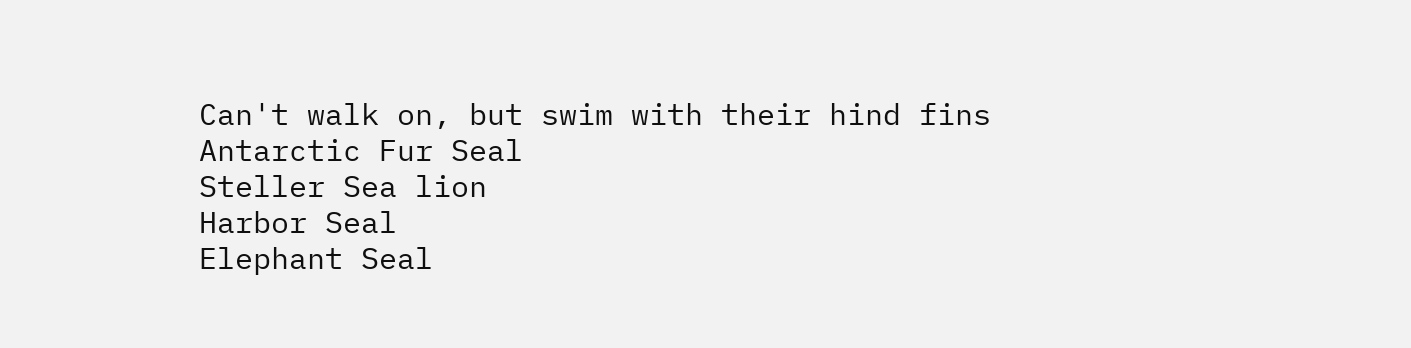Can't walk on, but swim with their hind fins
Antarctic Fur Seal
Steller Sea lion
Harbor Seal
Elephant Seal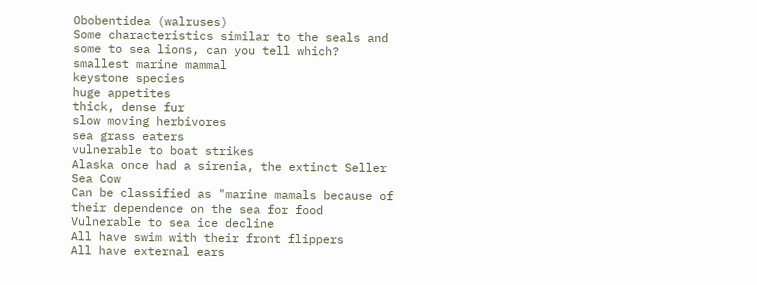Obobentidea (walruses)
Some characteristics similar to the seals and some to sea lions, can you tell which?
smallest marine mammal
keystone species
huge appetites
thick, dense fur
slow moving herbivores
sea grass eaters
vulnerable to boat strikes
Alaska once had a sirenia, the extinct Seller Sea Cow
Can be classified as "marine mamals because of their dependence on the sea for food
Vulnerable to sea ice decline
All have swim with their front flippers
All have external ears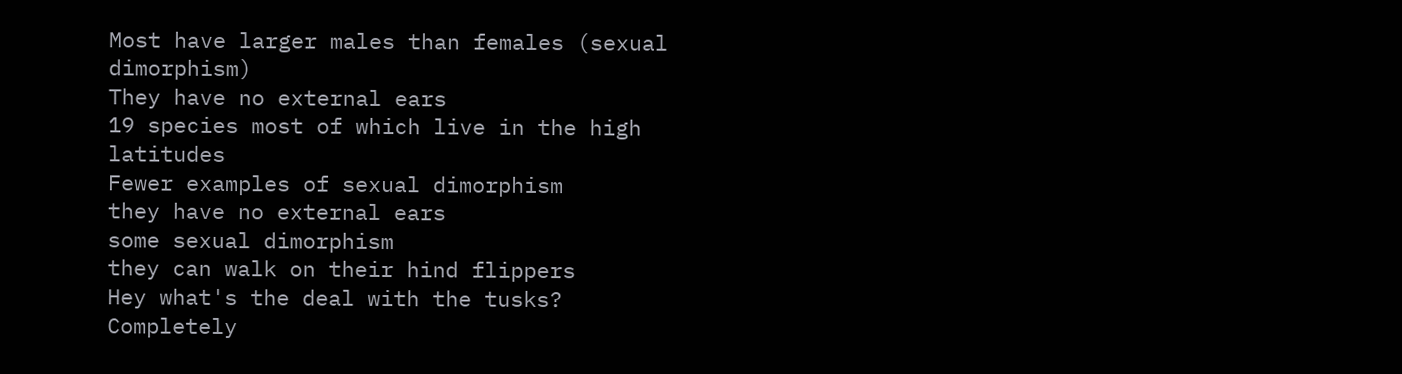Most have larger males than females (sexual dimorphism)
They have no external ears
19 species most of which live in the high latitudes
Fewer examples of sexual dimorphism
they have no external ears
some sexual dimorphism
they can walk on their hind flippers
Hey what's the deal with the tusks?
Completely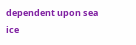dependent upon sea ice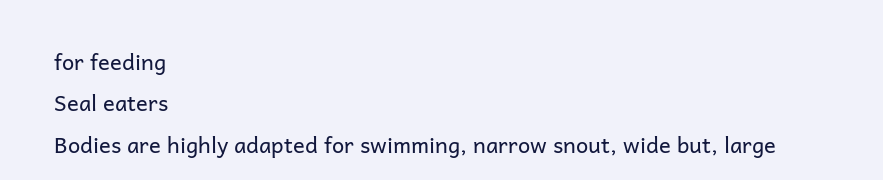for feeding
Seal eaters
Bodies are highly adapted for swimming, narrow snout, wide but, large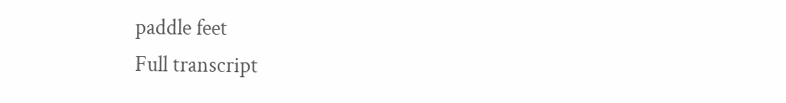paddle feet
Full transcript